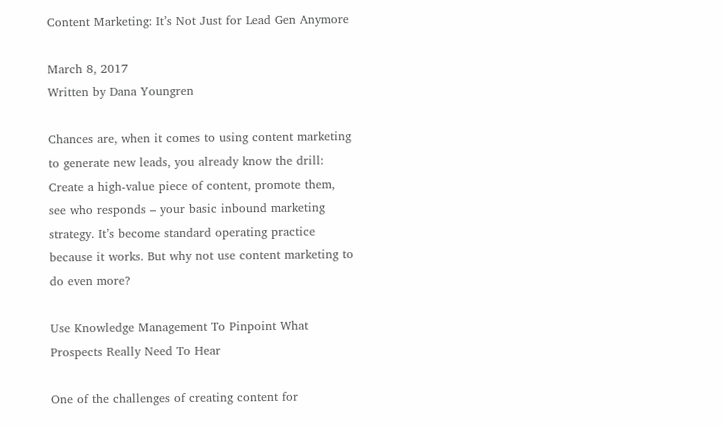Content Marketing: It’s Not Just for Lead Gen Anymore

March 8, 2017
Written by Dana Youngren

Chances are, when it comes to using content marketing to generate new leads, you already know the drill: Create a high-value piece of content, promote them, see who responds – your basic inbound marketing strategy. It’s become standard operating practice because it works. But why not use content marketing to do even more?

Use Knowledge Management To Pinpoint What Prospects Really Need To Hear

One of the challenges of creating content for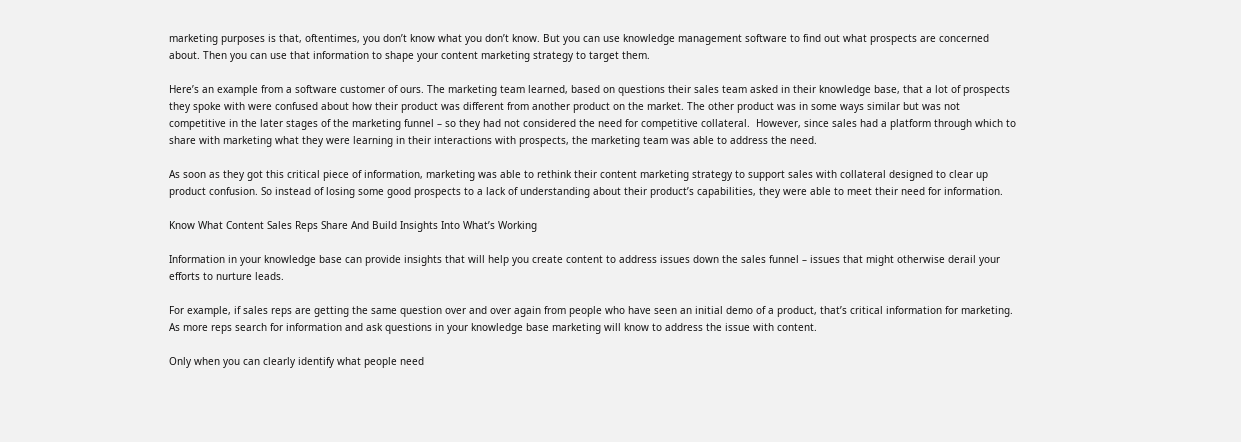marketing purposes is that, oftentimes, you don’t know what you don’t know. But you can use knowledge management software to find out what prospects are concerned about. Then you can use that information to shape your content marketing strategy to target them.

Here’s an example from a software customer of ours. The marketing team learned, based on questions their sales team asked in their knowledge base, that a lot of prospects they spoke with were confused about how their product was different from another product on the market. The other product was in some ways similar but was not competitive in the later stages of the marketing funnel – so they had not considered the need for competitive collateral.  However, since sales had a platform through which to share with marketing what they were learning in their interactions with prospects, the marketing team was able to address the need.

As soon as they got this critical piece of information, marketing was able to rethink their content marketing strategy to support sales with collateral designed to clear up product confusion. So instead of losing some good prospects to a lack of understanding about their product’s capabilities, they were able to meet their need for information.

Know What Content Sales Reps Share And Build Insights Into What’s Working

Information in your knowledge base can provide insights that will help you create content to address issues down the sales funnel – issues that might otherwise derail your efforts to nurture leads.

For example, if sales reps are getting the same question over and over again from people who have seen an initial demo of a product, that’s critical information for marketing. As more reps search for information and ask questions in your knowledge base marketing will know to address the issue with content.

Only when you can clearly identify what people need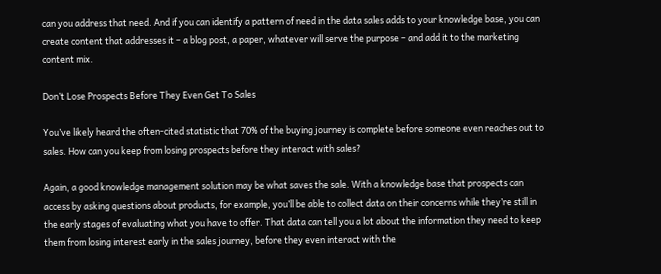can you address that need. And if you can identify a pattern of need in the data sales adds to your knowledge base, you can create content that addresses it – a blog post, a paper, whatever will serve the purpose – and add it to the marketing content mix.

Don’t Lose Prospects Before They Even Get To Sales

You’ve likely heard the often-cited statistic that 70% of the buying journey is complete before someone even reaches out to sales. How can you keep from losing prospects before they interact with sales?

Again, a good knowledge management solution may be what saves the sale. With a knowledge base that prospects can access by asking questions about products, for example, you’ll be able to collect data on their concerns while they’re still in the early stages of evaluating what you have to offer. That data can tell you a lot about the information they need to keep them from losing interest early in the sales journey, before they even interact with the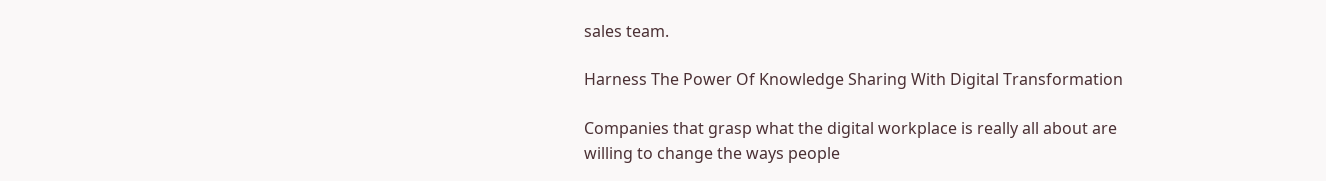sales team.

Harness The Power Of Knowledge Sharing With Digital Transformation

Companies that grasp what the digital workplace is really all about are willing to change the ways people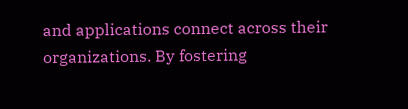and applications connect across their organizations. By fostering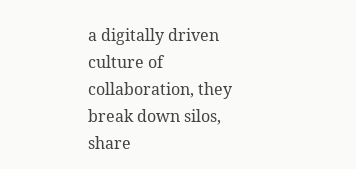a digitally driven culture of collaboration, they break down silos, share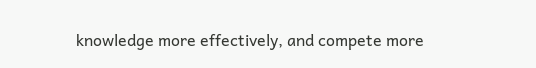knowledge more effectively, and compete more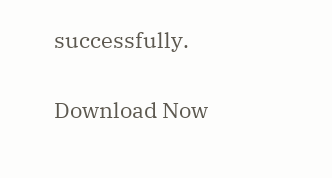successfully.

Download Now